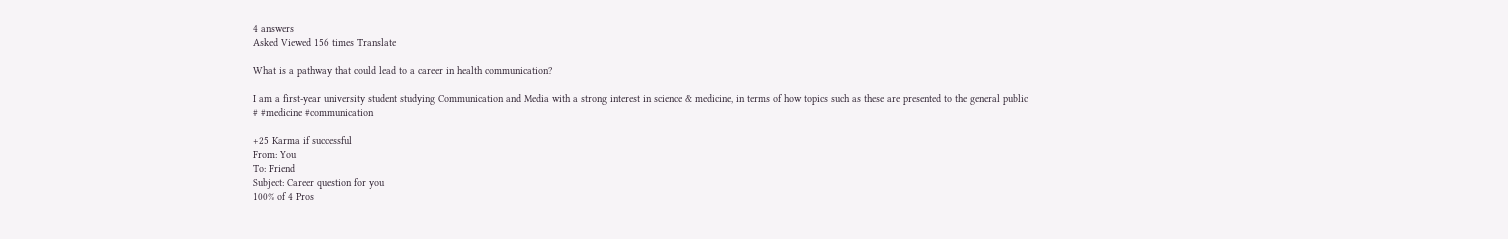4 answers
Asked Viewed 156 times Translate

What is a pathway that could lead to a career in health communication?

I am a first-year university student studying Communication and Media with a strong interest in science & medicine, in terms of how topics such as these are presented to the general public
# #medicine #communication

+25 Karma if successful
From: You
To: Friend
Subject: Career question for you
100% of 4 Pros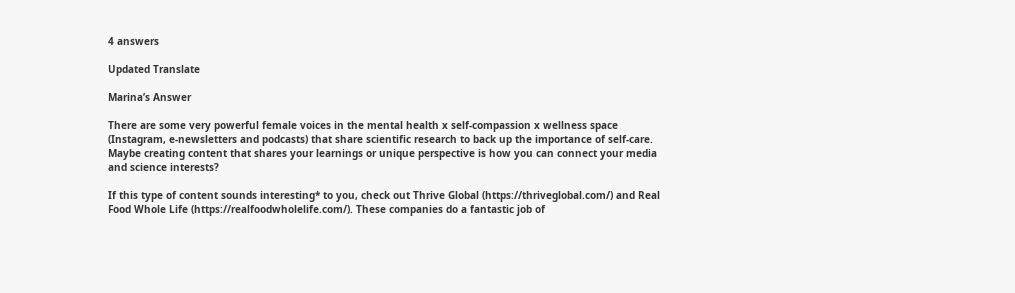4 answers

Updated Translate

Marina’s Answer

There are some very powerful female voices in the mental health x self-compassion x wellness space (Instagram, e-newsletters and podcasts) that share scientific research to back up the importance of self-care. Maybe creating content that shares your learnings or unique perspective is how you can connect your media and science interests?

If this type of content sounds interesting* to you, check out Thrive Global (https://thriveglobal.com/) and Real Food Whole Life (https://realfoodwholelife.com/). These companies do a fantastic job of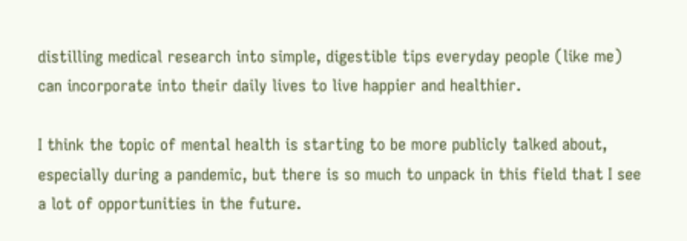distilling medical research into simple, digestible tips everyday people (like me) can incorporate into their daily lives to live happier and healthier.

I think the topic of mental health is starting to be more publicly talked about, especially during a pandemic, but there is so much to unpack in this field that I see a lot of opportunities in the future.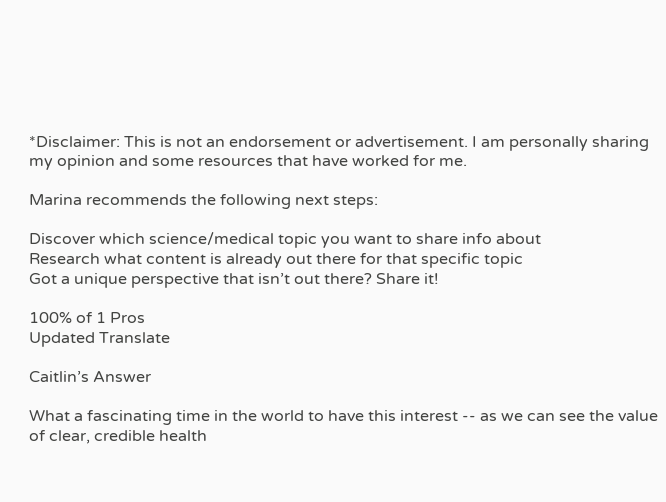*Disclaimer: This is not an endorsement or advertisement. I am personally sharing my opinion and some resources that have worked for me.

Marina recommends the following next steps:

Discover which science/medical topic you want to share info about
Research what content is already out there for that specific topic
Got a unique perspective that isn’t out there? Share it!

100% of 1 Pros
Updated Translate

Caitlin’s Answer

What a fascinating time in the world to have this interest -- as we can see the value of clear, credible health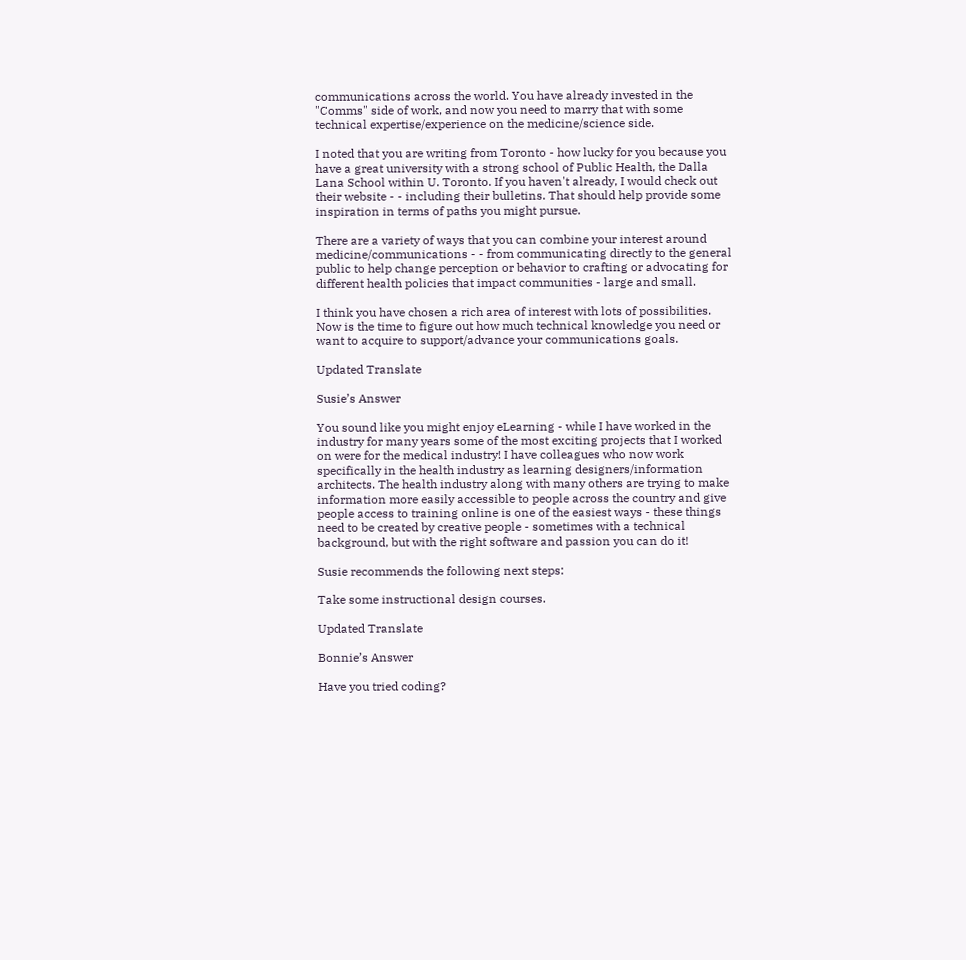communications across the world. You have already invested in the "Comms" side of work, and now you need to marry that with some technical expertise/experience on the medicine/science side.

I noted that you are writing from Toronto - how lucky for you because you have a great university with a strong school of Public Health, the Dalla Lana School within U. Toronto. If you haven't already, I would check out their website - - including their bulletins. That should help provide some inspiration in terms of paths you might pursue.

There are a variety of ways that you can combine your interest around medicine/communications - - from communicating directly to the general public to help change perception or behavior to crafting or advocating for different health policies that impact communities - large and small.

I think you have chosen a rich area of interest with lots of possibilities. Now is the time to figure out how much technical knowledge you need or want to acquire to support/advance your communications goals.

Updated Translate

Susie’s Answer

You sound like you might enjoy eLearning - while I have worked in the industry for many years some of the most exciting projects that I worked on were for the medical industry! I have colleagues who now work specifically in the health industry as learning designers/information architects. The health industry along with many others are trying to make information more easily accessible to people across the country and give people access to training online is one of the easiest ways - these things need to be created by creative people - sometimes with a technical background, but with the right software and passion you can do it!

Susie recommends the following next steps:

Take some instructional design courses.

Updated Translate

Bonnie’s Answer

Have you tried coding?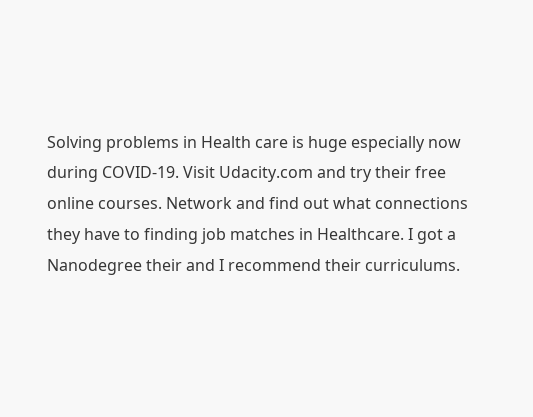Solving problems in Health care is huge especially now during COVID-19. Visit Udacity.com and try their free online courses. Network and find out what connections they have to finding job matches in Healthcare. I got a Nanodegree their and I recommend their curriculums.